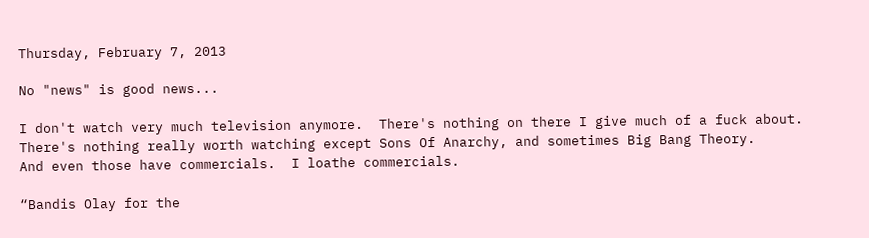Thursday, February 7, 2013

No "news" is good news...

I don't watch very much television anymore.  There's nothing on there I give much of a fuck about.  There's nothing really worth watching except Sons Of Anarchy, and sometimes Big Bang Theory.
And even those have commercials.  I loathe commercials.

“Bandis Olay for the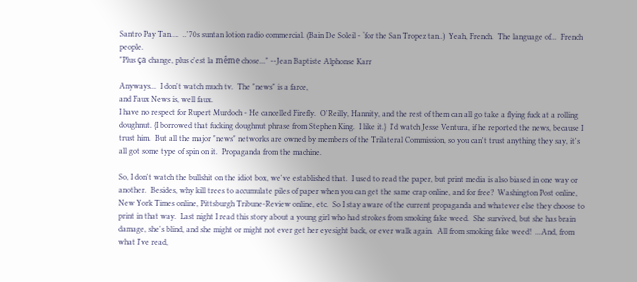Santro Pay Tan….  ..'70s suntan lotion radio commercial. (Bain De Soleil - ‘for the San Tropez tan..)  Yeah, French.  The language of...  French people.
"Plus ça change, plus c'est la même chose..." --Jean Baptiste Alphonse Karr

Anyways...  I don't watch much tv.  The "news" is a farce,
and Faux News is, well faux.
I have no respect for Rupert Murdoch - He cancelled Firefly.  O'Reilly, Hannity, and the rest of them can all go take a flying fuck at a rolling doughnut. {I borrowed that fucking doughnut phrase from Stephen King.  I like it.}  I'd watch Jesse Ventura, if he reported the news, because I trust him.  But all the major "news" networks are owned by members of the Trilateral Commission, so you can't trust anything they say, it's all got some type of spin on it.  Propaganda from the machine.

So, I don't watch the bullshit on the idiot box, we've established that.  I used to read the paper, but print media is also biased in one way or another.  Besides, why kill trees to accumulate piles of paper when you can get the same crap online, and for free?  Washington Post online, New York Times online, Pittsburgh Tribune-Review online, etc.  So I stay aware of the current propaganda and whatever else they choose to print in that way.  Last night I read this story about a young girl who had strokes from smoking fake weed.  She survived, but she has brain damage, she's blind, and she might or might not ever get her eyesight back, or ever walk again.  All from smoking fake weed!  ...And, from what I've read,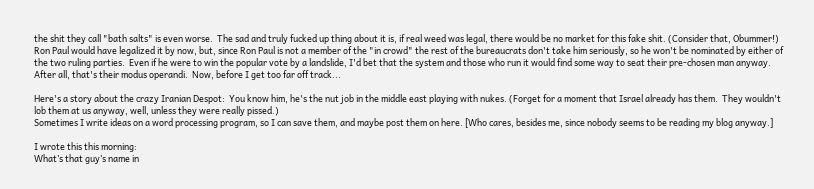the shit they call "bath salts" is even worse.  The sad and truly fucked up thing about it is, if real weed was legal, there would be no market for this fake shit. (Consider that, Obummer!)  Ron Paul would have legalized it by now, but, since Ron Paul is not a member of the "in crowd" the rest of the bureaucrats don't take him seriously, so he won't be nominated by either of the two ruling parties.  Even if he were to win the popular vote by a landslide, I'd bet that the system and those who run it would find some way to seat their pre-chosen man anyway.  After all, that's their modus operandi.  Now, before I get too far off track...

Here's a story about the crazy Iranian Despot:  You know him, he's the nut job in the middle east playing with nukes. (Forget for a moment that Israel already has them.  They wouldn't lob them at us anyway, well, unless they were really pissed.)
Sometimes I write ideas on a word processing program, so I can save them, and maybe post them on here. [Who cares, besides me, since nobody seems to be reading my blog anyway.]

I wrote this this morning:
What’s that guy’s name in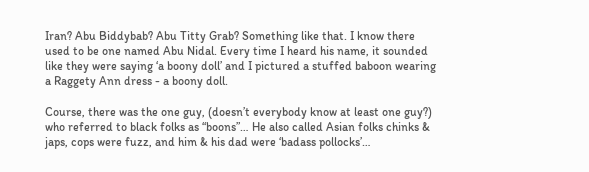Iran? Abu Biddybab? Abu Titty Grab? Something like that. I know there used to be one named Abu Nidal. Every time I heard his name, it sounded like they were saying ‘a boony doll’ and I pictured a stuffed baboon wearing a Raggety Ann dress - a boony doll.

Course, there was the one guy, (doesn’t everybody know at least one guy?) who referred to black folks as “boons”… He also called Asian folks chinks & japs, cops were fuzz, and him & his dad were ‘badass pollocks’…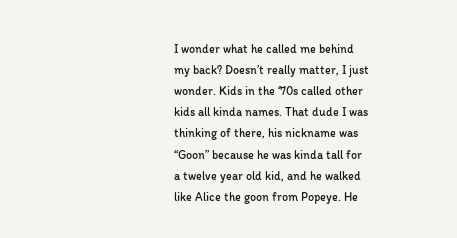I wonder what he called me behind my back? Doesn’t really matter, I just wonder. Kids in the ‘70s called other kids all kinda names. That dude I was thinking of there, his nickname was “Goon” because he was kinda tall for a twelve year old kid, and he walked like Alice the goon from Popeye. He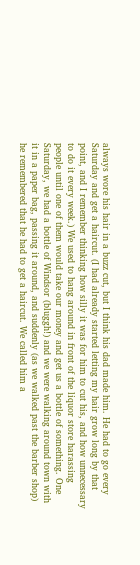always wore his hair in a buzz cut, but I think his dad made him. He had to go every Saturday and get a haircut. (I had already started letting my hair grow long by that point, and I remember thinking how silly it was for him to cut his, and how unnecessary to do it every week.) We used to hang around in front of the liquor store harassing people until one of them would take our money and get us a bottle of something. One Saturday, we had a bottle of Windsor (bluggh!) and we were walking around town with it in a paper bag, passing it around, and suddenly (as we walked past the barber shop) he remembered that he had to get a haircut. We called him a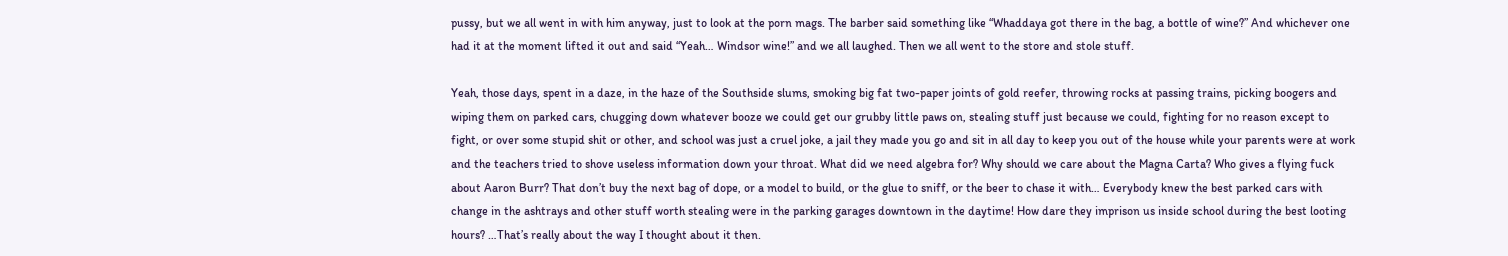pussy, but we all went in with him anyway, just to look at the porn mags. The barber said something like “Whaddaya got there in the bag, a bottle of wine?” And whichever one had it at the moment lifted it out and said “Yeah… Windsor wine!” and we all laughed. Then we all went to the store and stole stuff.

Yeah, those days, spent in a daze, in the haze of the Southside slums, smoking big fat two-paper joints of gold reefer, throwing rocks at passing trains, picking boogers and wiping them on parked cars, chugging down whatever booze we could get our grubby little paws on, stealing stuff just because we could, fighting for no reason except to fight, or over some stupid shit or other, and school was just a cruel joke, a jail they made you go and sit in all day to keep you out of the house while your parents were at work and the teachers tried to shove useless information down your throat. What did we need algebra for? Why should we care about the Magna Carta? Who gives a flying fuck about Aaron Burr? That don’t buy the next bag of dope, or a model to build, or the glue to sniff, or the beer to chase it with… Everybody knew the best parked cars with change in the ashtrays and other stuff worth stealing were in the parking garages downtown in the daytime! How dare they imprison us inside school during the best looting hours? …That’s really about the way I thought about it then.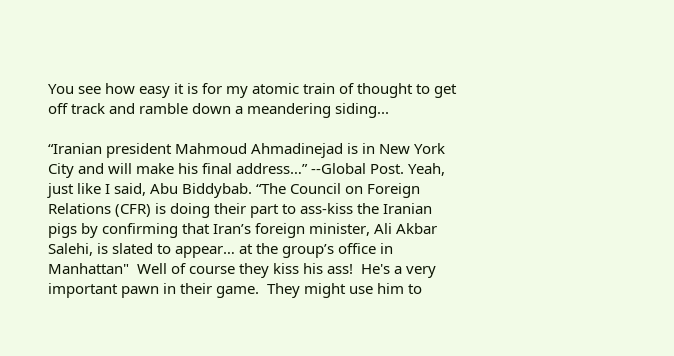You see how easy it is for my atomic train of thought to get off track and ramble down a meandering siding...

“Iranian president Mahmoud Ahmadinejad is in New York City and will make his final address…” --Global Post. Yeah, just like I said, Abu Biddybab. “The Council on Foreign Relations (CFR) is doing their part to ass-kiss the Iranian pigs by confirming that Iran’s foreign minister, Ali Akbar Salehi, is slated to appear… at the group’s office in Manhattan"  Well of course they kiss his ass!  He's a very important pawn in their game.  They might use him to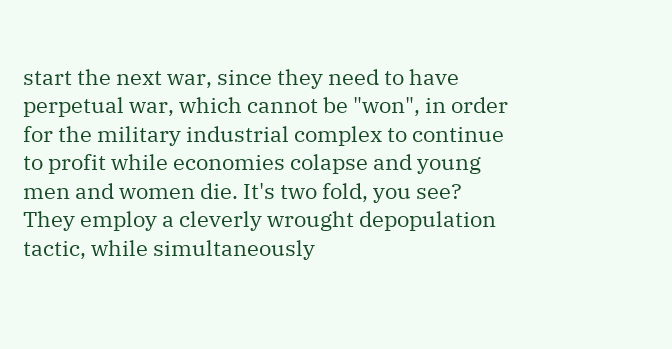start the next war, since they need to have perpetual war, which cannot be "won", in order for the military industrial complex to continue to profit while economies colapse and young men and women die. It's two fold, you see?  They employ a cleverly wrought depopulation tactic, while simultaneously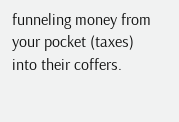funneling money from your pocket (taxes) into their coffers.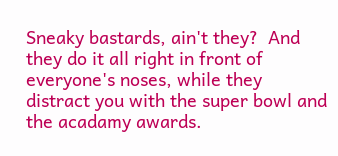Sneaky bastards, ain't they?  And they do it all right in front of everyone's noses, while they distract you with the super bowl and the acadamy awards.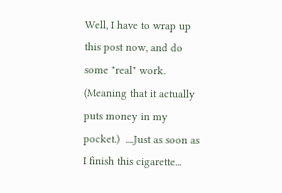Well, I have to wrap up this post now, and do some "real" work. (Meaning that it actually puts money in my pocket.)  ....Just as soon as I finish this cigarette...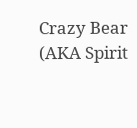Crazy Bear (AKA Spirit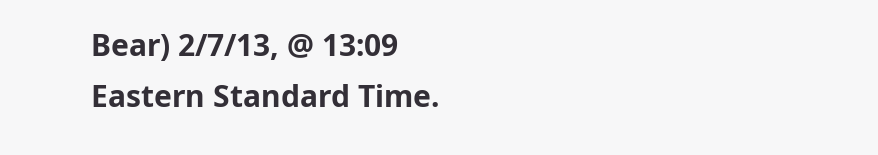Bear) 2/7/13, @ 13:09 Eastern Standard Time.